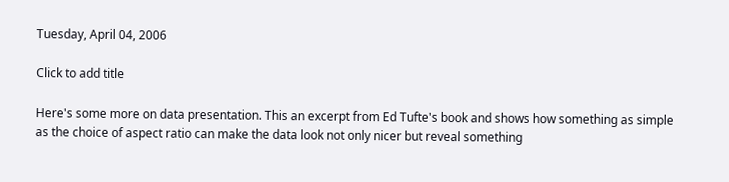Tuesday, April 04, 2006

Click to add title

Here's some more on data presentation. This an excerpt from Ed Tufte's book and shows how something as simple as the choice of aspect ratio can make the data look not only nicer but reveal something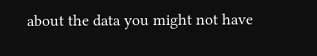about the data you might not have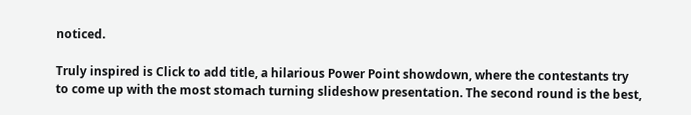noticed.

Truly inspired is Click to add title, a hilarious Power Point showdown, where the contestants try to come up with the most stomach turning slideshow presentation. The second round is the best,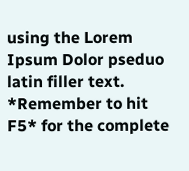using the Lorem Ipsum Dolor pseduo latin filler text. *Remember to hit F5* for the complete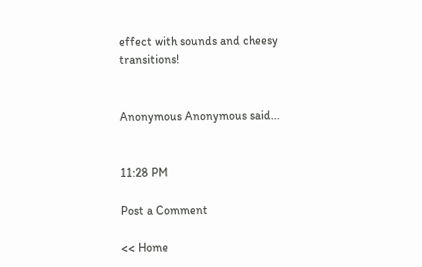effect with sounds and cheesy transitions!


Anonymous Anonymous said...


11:28 PM

Post a Comment

<< Home